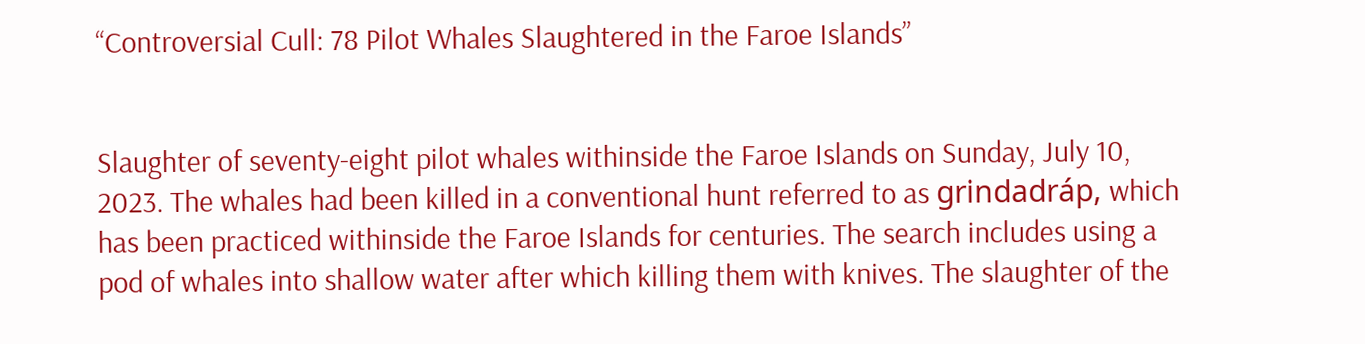“Controversial Cull: 78 Pilot Whales Slaughtered in the Faroe Islands”


Slaughter of seventy-eight pilot whales withinside the Faroe Islands on Sunday, July 10, 2023. The whales had been killed in a conventional hunt referred to as grindadráp, which has been practiced withinside the Faroe Islands for centuries. The search includes using a pod of whales into shallow water after which killing them with knives. The slaughter of the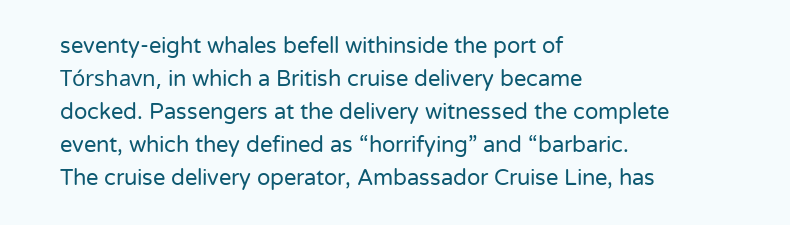seventy-eight whales befell withinside the port of Tórshavn, in which a British cruise delivery became docked. Passengers at the delivery witnessed the complete event, which they defined as “horrifying” and “barbaric. The cruise delivery operator, Ambassador Cruise Line, has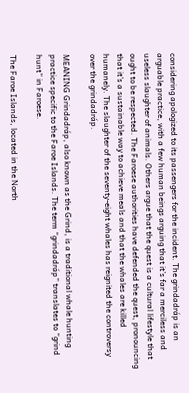considering apologized to its passengers for the incident. The grindadráp is an arguable practice, with a few human beings arguing that it’s far a merciless and useless slaughter of animals. Others argue that the quest is a cultural lifestyle that ought to be respected. The Faroese authorities have defended the quest, pronouncing that it’s a sustainable way to achieve meals and that the whales are killed humanely. The slaughter of the seventy-eight whales has reignited the controversy over the grindadráp.

MEANING Grindadráp, also known as the Grind, is a traditional whale hunting practice specific to the Faroe Islands. The term “grindadráp” translates to “grind hunt” in Faroese.

The Faroe Islands, located in the North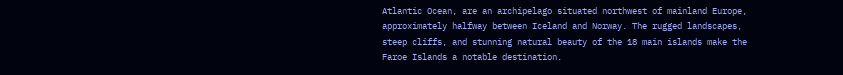Atlantic Ocean, are an archipelago situated northwest of mainland Europe, approximately halfway between Iceland and Norway. The rugged landscapes, steep cliffs, and stunning natural beauty of the 18 main islands make the Faroe Islands a notable destination.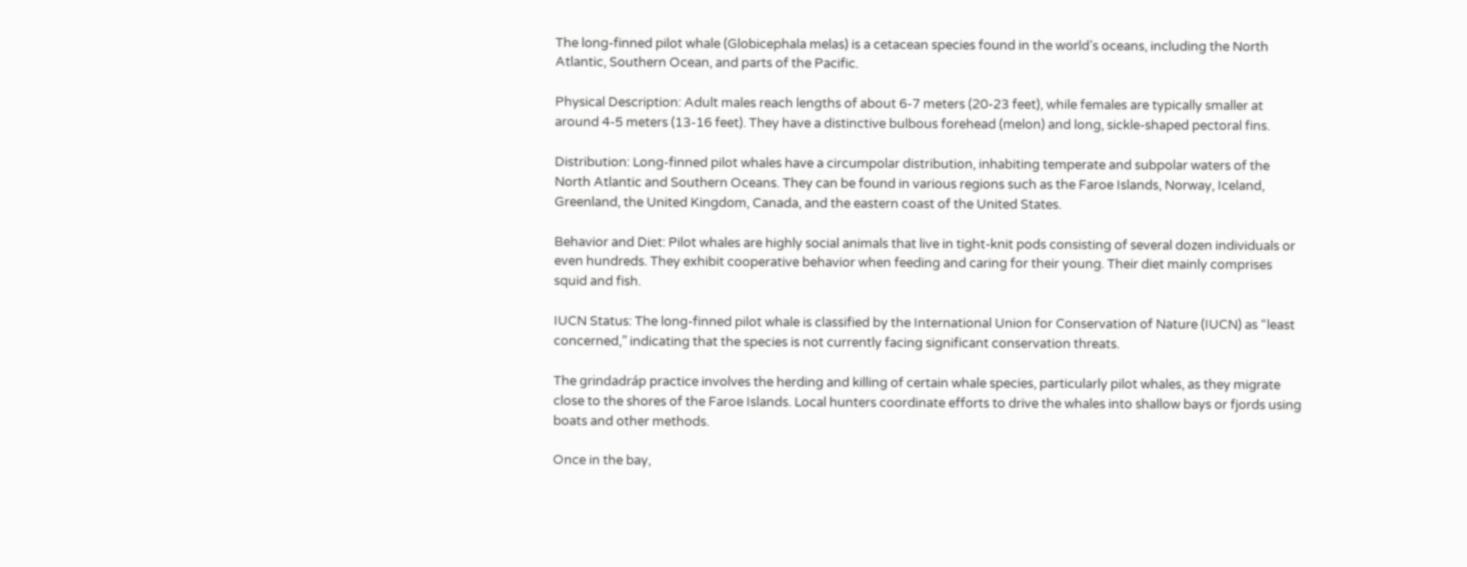The long-finned pilot whale (Globicephala melas) is a cetacean species found in the world’s oceans, including the North Atlantic, Southern Ocean, and parts of the Pacific.

Physical Description: Adult males reach lengths of about 6-7 meters (20-23 feet), while females are typically smaller at around 4-5 meters (13-16 feet). They have a distinctive bulbous forehead (melon) and long, sickle-shaped pectoral fins.

Distribution: Long-finned pilot whales have a circumpolar distribution, inhabiting temperate and subpolar waters of the North Atlantic and Southern Oceans. They can be found in various regions such as the Faroe Islands, Norway, Iceland, Greenland, the United Kingdom, Canada, and the eastern coast of the United States.

Behavior and Diet: Pilot whales are highly social animals that live in tight-knit pods consisting of several dozen individuals or even hundreds. They exhibit cooperative behavior when feeding and caring for their young. Their diet mainly comprises squid and fish.

IUCN Status: The long-finned pilot whale is classified by the International Union for Conservation of Nature (IUCN) as “least concerned,” indicating that the species is not currently facing significant conservation threats.

The grindadráp practice involves the herding and killing of certain whale species, particularly pilot whales, as they migrate close to the shores of the Faroe Islands. Local hunters coordinate efforts to drive the whales into shallow bays or fjords using boats and other methods.

Once in the bay,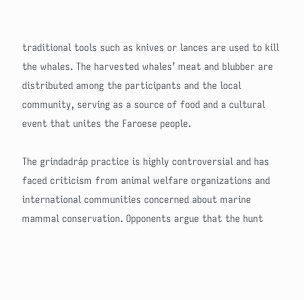traditional tools such as knives or lances are used to kill the whales. The harvested whales’ meat and blubber are distributed among the participants and the local community, serving as a source of food and a cultural event that unites the Faroese people.

The grindadráp practice is highly controversial and has faced criticism from animal welfare organizations and international communities concerned about marine mammal conservation. Opponents argue that the hunt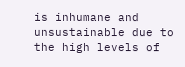is inhumane and unsustainable due to the high levels of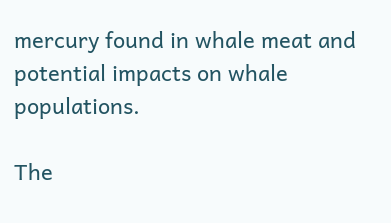mercury found in whale meat and potential impacts on whale populations.

The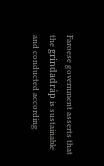Faroese government asserts that the grindadráp is sustainable and conducted according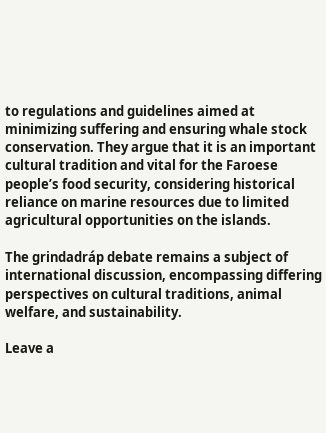to regulations and guidelines aimed at minimizing suffering and ensuring whale stock conservation. They argue that it is an important cultural tradition and vital for the Faroese people’s food security, considering historical reliance on marine resources due to limited agricultural opportunities on the islands.

The grindadráp debate remains a subject of international discussion, encompassing differing perspectives on cultural traditions, animal welfare, and sustainability.

Leave a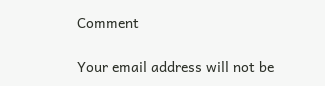Comment

Your email address will not be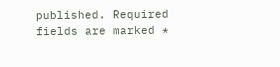published. Required fields are marked *